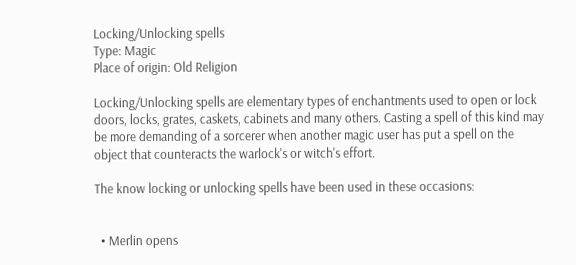Locking/Unlocking spells
Type: Magic
Place of origin: Old Religion

Locking/Unlocking spells are elementary types of enchantments used to open or lock doors, locks, grates, caskets, cabinets and many others. Casting a spell of this kind may be more demanding of a sorcerer when another magic user has put a spell on the object that counteracts the warlock's or witch's effort.

The know locking or unlocking spells have been used in these occasions:


  • Merlin opens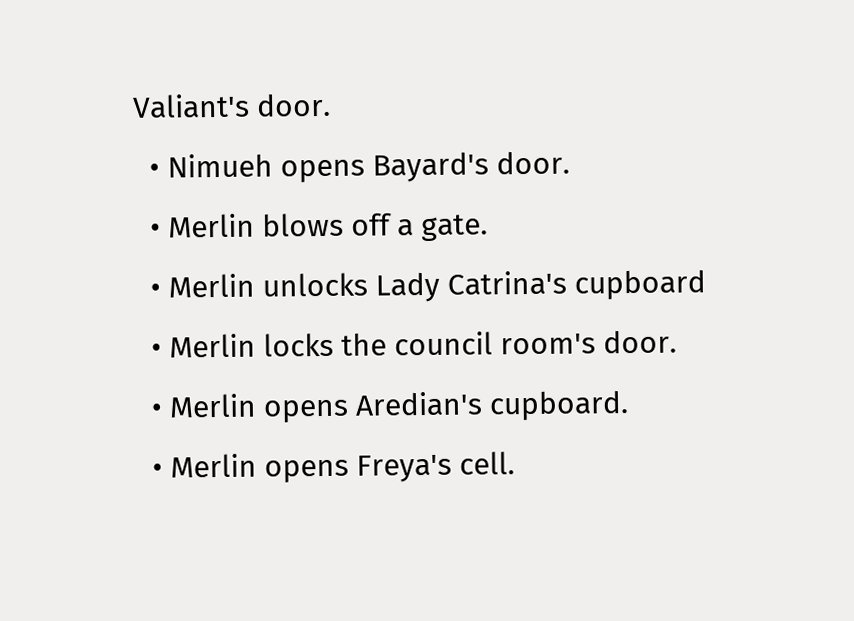Valiant's door.
  • Nimueh opens Bayard's door.
  • Merlin blows off a gate.
  • Merlin unlocks Lady Catrina's cupboard
  • Merlin locks the council room's door.
  • Merlin opens Aredian's cupboard.
  • Merlin opens Freya's cell.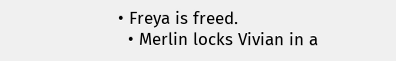• Freya is freed.
  • Merlin locks Vivian in a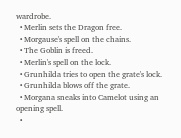wardrobe.
  • Merlin sets the Dragon free.
  • Morgause's spell on the chains.
  • The Goblin is freed.
  • Merlin's spell on the lock.
  • Grunhilda tries to open the grate's lock.
  • Grunhilda blows off the grate.
  • Morgana sneaks into Camelot using an opening spell.
  •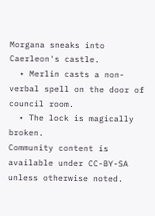Morgana sneaks into Caerleon's castle.
  • Merlin casts a non-verbal spell on the door of council room.
  • The lock is magically broken.
Community content is available under CC-BY-SA unless otherwise noted.